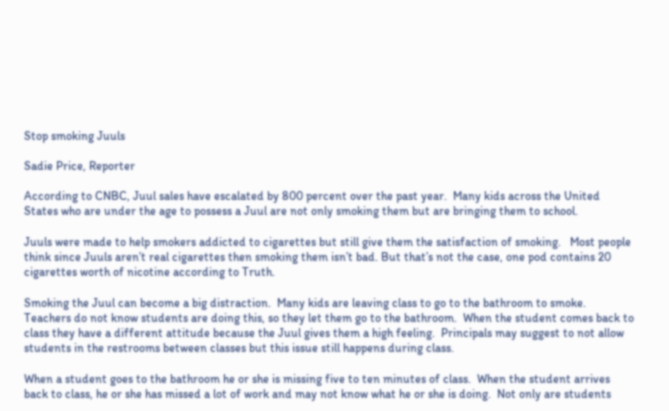Stop smoking Juuls

Sadie Price, Reporter

According to CNBC, Juul sales have escalated by 800 percent over the past year.  Many kids across the United States who are under the age to possess a Juul are not only smoking them but are bringing them to school.

Juuls were made to help smokers addicted to cigarettes but still give them the satisfaction of smoking.   Most people think since Juuls aren’t real cigarettes then smoking them isn’t bad. But that’s not the case, one pod contains 20 cigarettes worth of nicotine according to Truth.

Smoking the Juul can become a big distraction.  Many kids are leaving class to go to the bathroom to smoke. Teachers do not know students are doing this, so they let them go to the bathroom.  When the student comes back to class they have a different attitude because the Juul gives them a high feeling.  Principals may suggest to not allow students in the restrooms between classes but this issue still happens during class.

When a student goes to the bathroom he or she is missing five to ten minutes of class.  When the student arrives back to class, he or she has missed a lot of work and may not know what he or she is doing.  Not only are students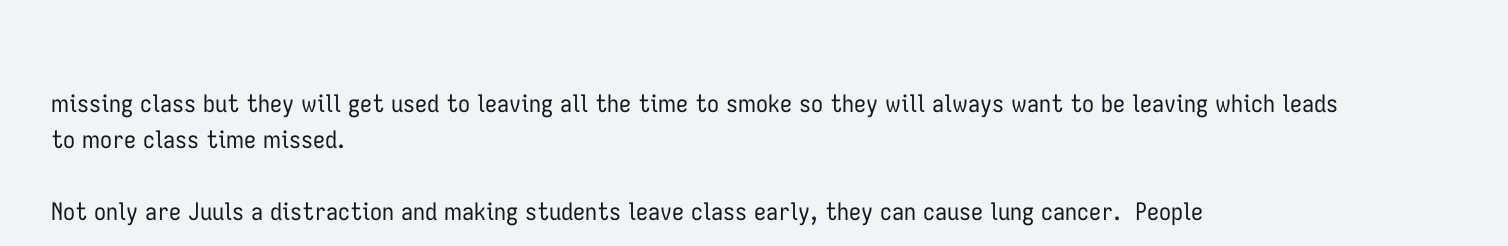missing class but they will get used to leaving all the time to smoke so they will always want to be leaving which leads to more class time missed.

Not only are Juuls a distraction and making students leave class early, they can cause lung cancer.  People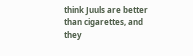think Juuls are better than cigarettes, and they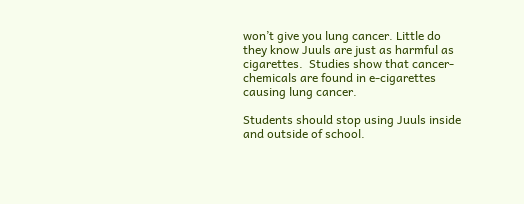won’t give you lung cancer. Little do they know Juuls are just as harmful as cigarettes.  Studies show that cancer-chemicals are found in e-cigarettes causing lung cancer.

Students should stop using Juuls inside and outside of school.